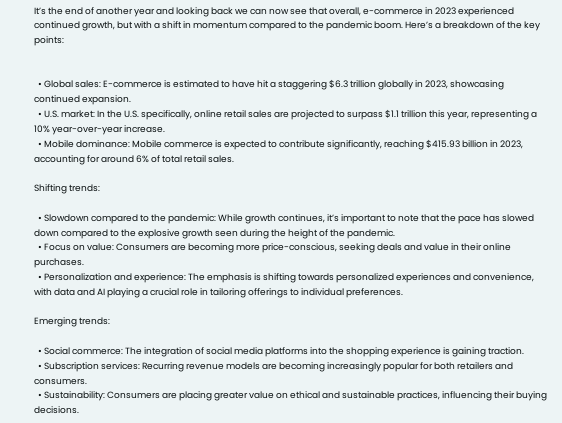It’s the end of another year and looking back we can now see that overall, e-commerce in 2023 experienced continued growth, but with a shift in momentum compared to the pandemic boom. Here’s a breakdown of the key points:


  • Global sales: E-commerce is estimated to have hit a staggering $6.3 trillion globally in 2023, showcasing continued expansion.
  • U.S. market: In the U.S. specifically, online retail sales are projected to surpass $1.1 trillion this year, representing a 10% year-over-year increase.
  • Mobile dominance: Mobile commerce is expected to contribute significantly, reaching $415.93 billion in 2023, accounting for around 6% of total retail sales.

Shifting trends:

  • Slowdown compared to the pandemic: While growth continues, it’s important to note that the pace has slowed down compared to the explosive growth seen during the height of the pandemic.
  • Focus on value: Consumers are becoming more price-conscious, seeking deals and value in their online purchases.
  • Personalization and experience: The emphasis is shifting towards personalized experiences and convenience, with data and AI playing a crucial role in tailoring offerings to individual preferences.

Emerging trends:

  • Social commerce: The integration of social media platforms into the shopping experience is gaining traction.
  • Subscription services: Recurring revenue models are becoming increasingly popular for both retailers and consumers.
  • Sustainability: Consumers are placing greater value on ethical and sustainable practices, influencing their buying decisions.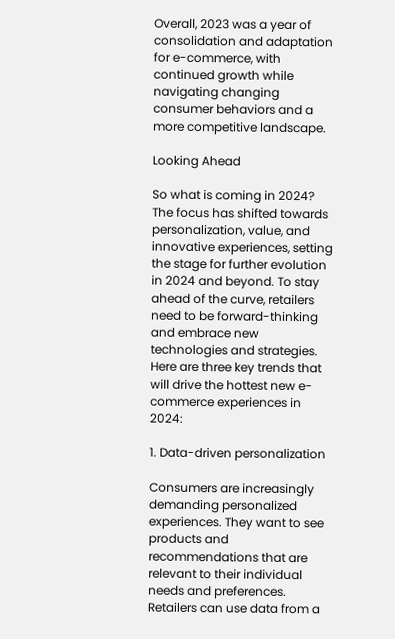Overall, 2023 was a year of consolidation and adaptation for e-commerce, with continued growth while navigating changing consumer behaviors and a more competitive landscape.

Looking Ahead

So what is coming in 2024? The focus has shifted towards personalization, value, and innovative experiences, setting the stage for further evolution in 2024 and beyond. To stay ahead of the curve, retailers need to be forward-thinking and embrace new technologies and strategies. Here are three key trends that will drive the hottest new e-commerce experiences in 2024:

1. Data-driven personalization

Consumers are increasingly demanding personalized experiences. They want to see products and recommendations that are relevant to their individual needs and preferences. Retailers can use data from a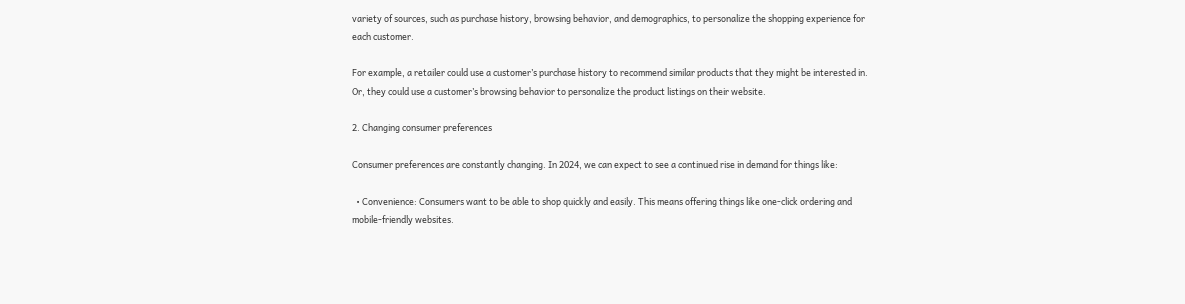variety of sources, such as purchase history, browsing behavior, and demographics, to personalize the shopping experience for each customer.

For example, a retailer could use a customer’s purchase history to recommend similar products that they might be interested in. Or, they could use a customer’s browsing behavior to personalize the product listings on their website.

2. Changing consumer preferences

Consumer preferences are constantly changing. In 2024, we can expect to see a continued rise in demand for things like:

  • Convenience: Consumers want to be able to shop quickly and easily. This means offering things like one-click ordering and mobile-friendly websites.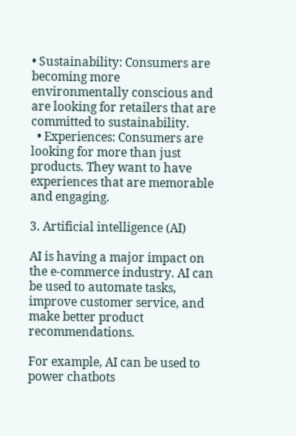• Sustainability: Consumers are becoming more environmentally conscious and are looking for retailers that are committed to sustainability.
  • Experiences: Consumers are looking for more than just products. They want to have experiences that are memorable and engaging.

3. Artificial intelligence (AI)

AI is having a major impact on the e-commerce industry. AI can be used to automate tasks, improve customer service, and make better product recommendations.

For example, AI can be used to power chatbots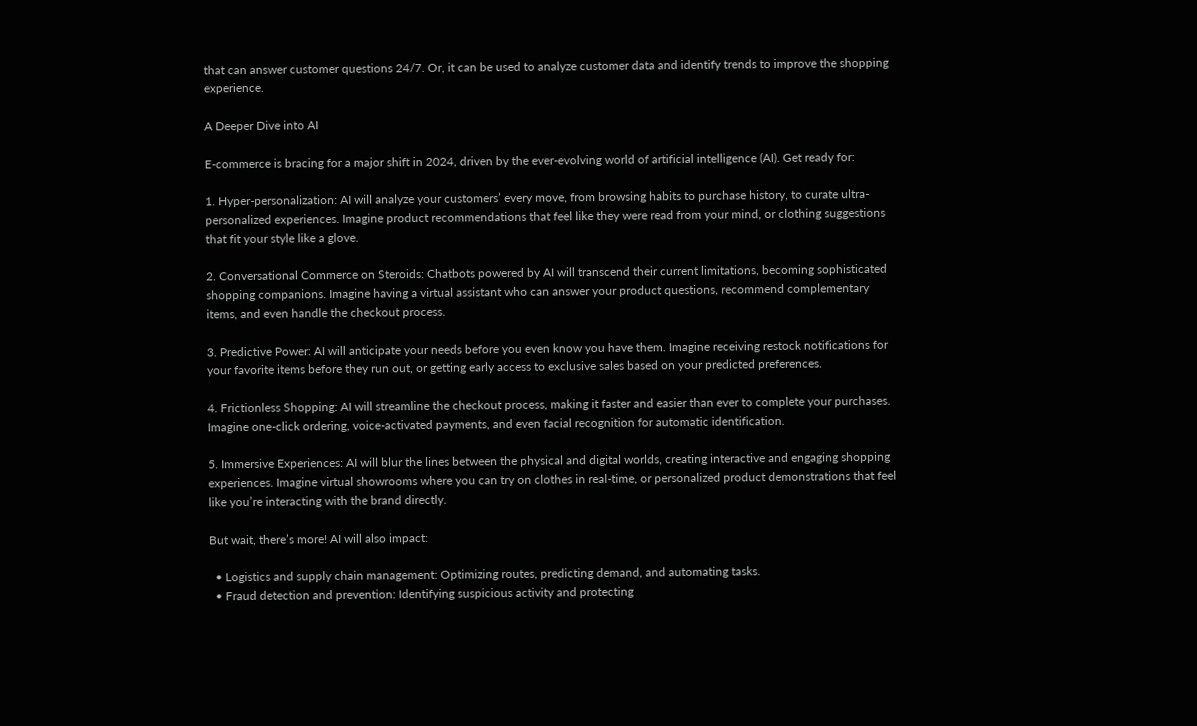that can answer customer questions 24/7. Or, it can be used to analyze customer data and identify trends to improve the shopping experience.

A Deeper Dive into AI

E-commerce is bracing for a major shift in 2024, driven by the ever-evolving world of artificial intelligence (AI). Get ready for:

1. Hyper-personalization: AI will analyze your customers’ every move, from browsing habits to purchase history, to curate ultra-personalized experiences. Imagine product recommendations that feel like they were read from your mind, or clothing suggestions that fit your style like a glove.

2. Conversational Commerce on Steroids: Chatbots powered by AI will transcend their current limitations, becoming sophisticated shopping companions. Imagine having a virtual assistant who can answer your product questions, recommend complementary items, and even handle the checkout process.

3. Predictive Power: AI will anticipate your needs before you even know you have them. Imagine receiving restock notifications for your favorite items before they run out, or getting early access to exclusive sales based on your predicted preferences.

4. Frictionless Shopping: AI will streamline the checkout process, making it faster and easier than ever to complete your purchases. Imagine one-click ordering, voice-activated payments, and even facial recognition for automatic identification.

5. Immersive Experiences: AI will blur the lines between the physical and digital worlds, creating interactive and engaging shopping experiences. Imagine virtual showrooms where you can try on clothes in real-time, or personalized product demonstrations that feel like you’re interacting with the brand directly.

But wait, there’s more! AI will also impact:

  • Logistics and supply chain management: Optimizing routes, predicting demand, and automating tasks.
  • Fraud detection and prevention: Identifying suspicious activity and protecting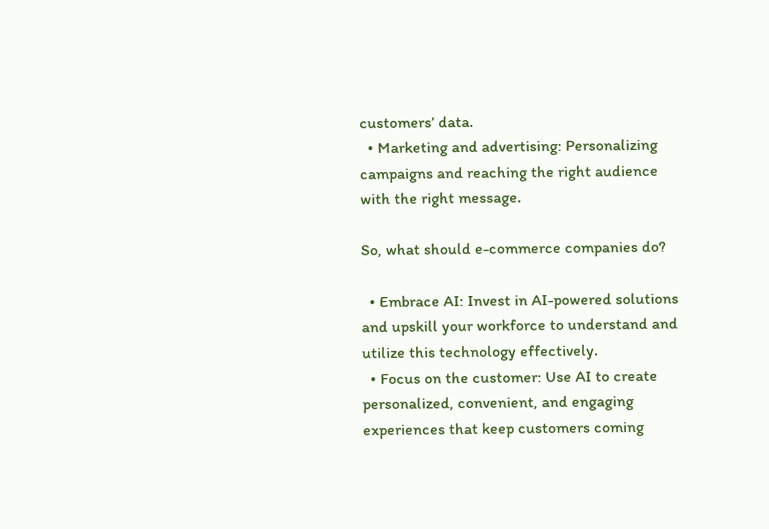customers’ data.
  • Marketing and advertising: Personalizing campaigns and reaching the right audience with the right message.

So, what should e-commerce companies do?

  • Embrace AI: Invest in AI-powered solutions and upskill your workforce to understand and utilize this technology effectively.
  • Focus on the customer: Use AI to create personalized, convenient, and engaging experiences that keep customers coming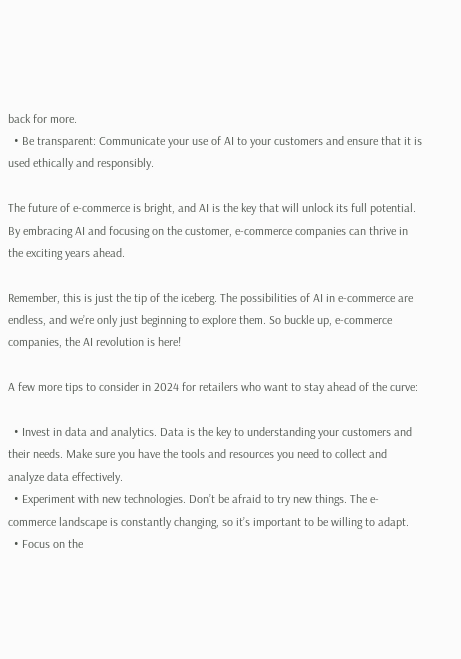back for more.
  • Be transparent: Communicate your use of AI to your customers and ensure that it is used ethically and responsibly.

The future of e-commerce is bright, and AI is the key that will unlock its full potential. By embracing AI and focusing on the customer, e-commerce companies can thrive in the exciting years ahead.

Remember, this is just the tip of the iceberg. The possibilities of AI in e-commerce are endless, and we’re only just beginning to explore them. So buckle up, e-commerce companies, the AI revolution is here!

A few more tips to consider in 2024 for retailers who want to stay ahead of the curve:

  • Invest in data and analytics. Data is the key to understanding your customers and their needs. Make sure you have the tools and resources you need to collect and analyze data effectively.
  • Experiment with new technologies. Don’t be afraid to try new things. The e-commerce landscape is constantly changing, so it’s important to be willing to adapt.
  • Focus on the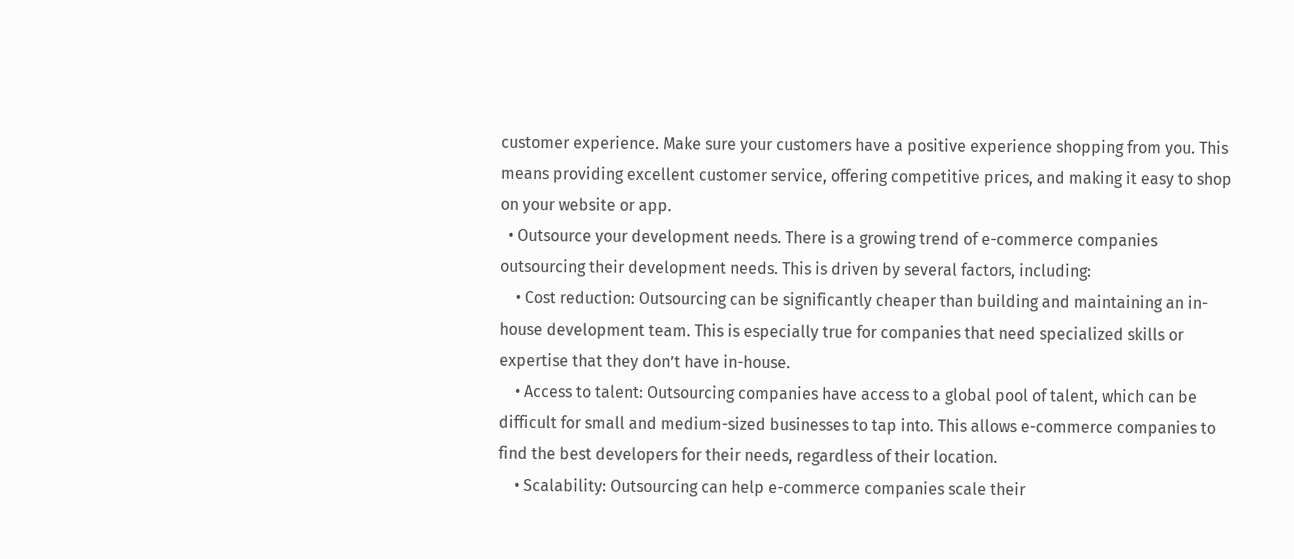customer experience. Make sure your customers have a positive experience shopping from you. This means providing excellent customer service, offering competitive prices, and making it easy to shop on your website or app.
  • Outsource your development needs. There is a growing trend of e-commerce companies outsourcing their development needs. This is driven by several factors, including:
    • Cost reduction: Outsourcing can be significantly cheaper than building and maintaining an in-house development team. This is especially true for companies that need specialized skills or expertise that they don’t have in-house.
    • Access to talent: Outsourcing companies have access to a global pool of talent, which can be difficult for small and medium-sized businesses to tap into. This allows e-commerce companies to find the best developers for their needs, regardless of their location.
    • Scalability: Outsourcing can help e-commerce companies scale their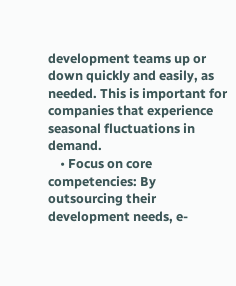development teams up or down quickly and easily, as needed. This is important for companies that experience seasonal fluctuations in demand.
    • Focus on core competencies: By outsourcing their development needs, e-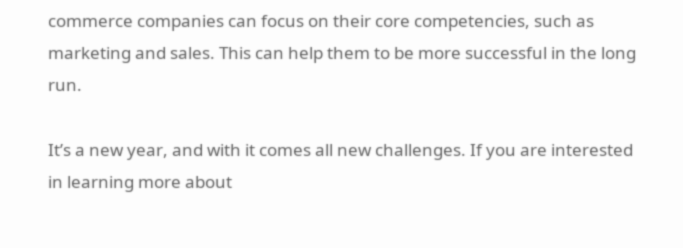commerce companies can focus on their core competencies, such as marketing and sales. This can help them to be more successful in the long run.

It’s a new year, and with it comes all new challenges. If you are interested in learning more about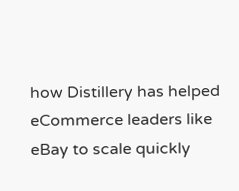how Distillery has helped eCommerce leaders like eBay to scale quickly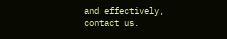and effectively, contact us.